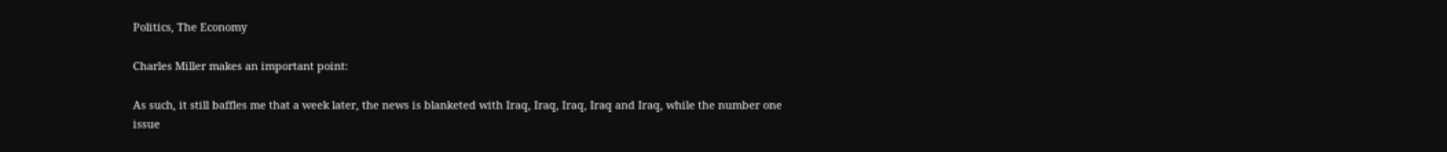Politics, The Economy

Charles Miller makes an important point:

As such, it still baffles me that a week later, the news is blanketed with Iraq, Iraq, Iraq, Iraq and Iraq, while the number one issue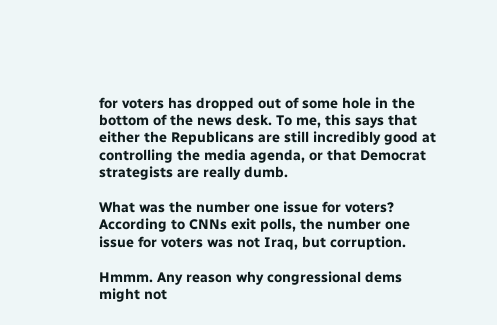for voters has dropped out of some hole in the bottom of the news desk. To me, this says that either the Republicans are still incredibly good at controlling the media agenda, or that Democrat strategists are really dumb.

What was the number one issue for voters? According to CNNs exit polls, the number one issue for voters was not Iraq, but corruption.

Hmmm. Any reason why congressional dems might not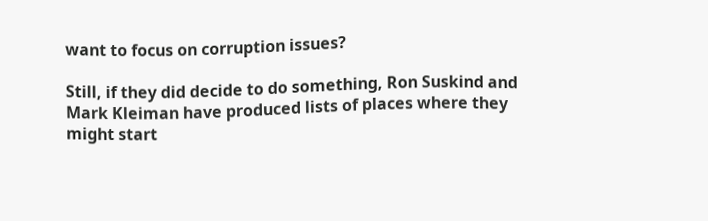want to focus on corruption issues?

Still, if they did decide to do something, Ron Suskind and Mark Kleiman have produced lists of places where they might start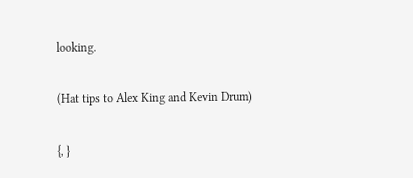looking.

(Hat tips to Alex King and Kevin Drum)

{, }